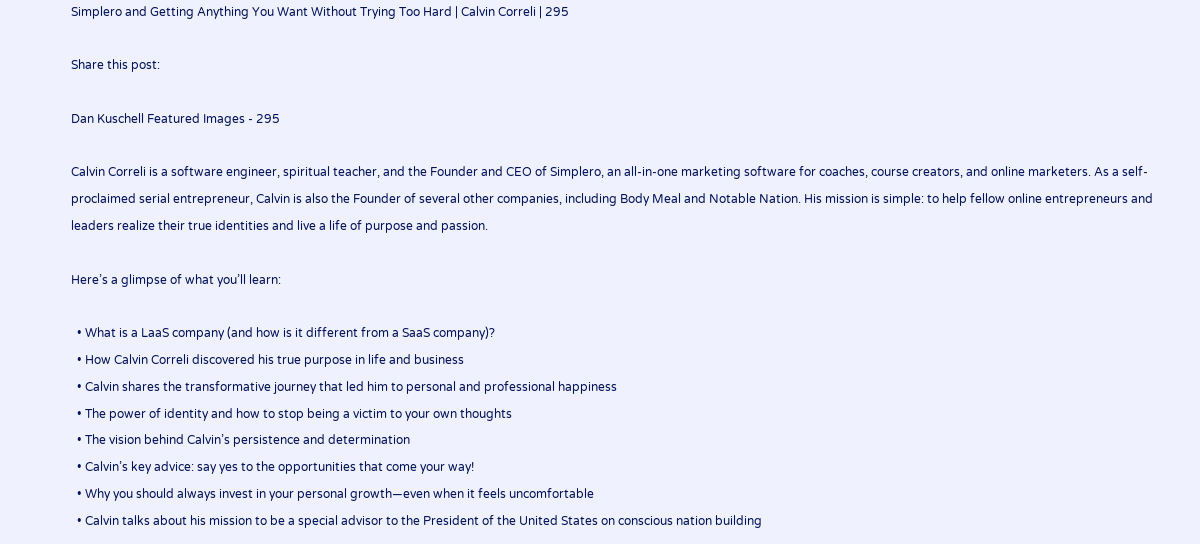Simplero and Getting Anything You Want Without Trying Too Hard | Calvin Correli | 295

Share this post:

Dan Kuschell Featured Images - 295

Calvin Correli is a software engineer, spiritual teacher, and the Founder and CEO of Simplero, an all-in-one marketing software for coaches, course creators, and online marketers. As a self-proclaimed serial entrepreneur, Calvin is also the Founder of several other companies, including Body Meal and Notable Nation. His mission is simple: to help fellow online entrepreneurs and leaders realize their true identities and live a life of purpose and passion.

Here’s a glimpse of what you’ll learn:

  • What is a LaaS company (and how is it different from a SaaS company)?
  • How Calvin Correli discovered his true purpose in life and business
  • Calvin shares the transformative journey that led him to personal and professional happiness
  • The power of identity and how to stop being a victim to your own thoughts
  • The vision behind Calvin’s persistence and determination
  • Calvin’s key advice: say yes to the opportunities that come your way!
  • Why you should always invest in your personal growth—even when it feels uncomfortable
  • Calvin talks about his mission to be a special advisor to the President of the United States on conscious nation building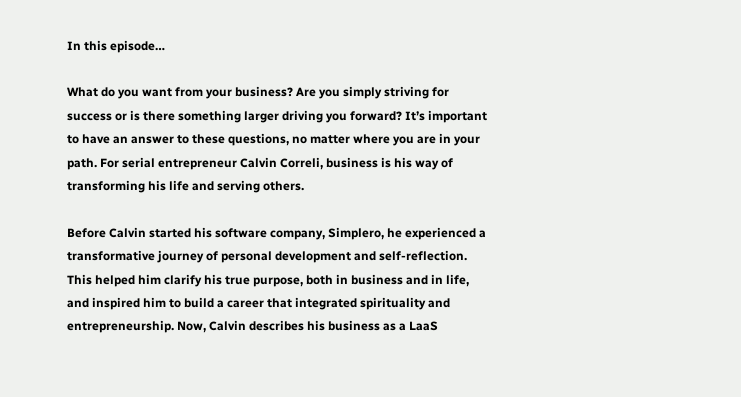In this episode…

What do you want from your business? Are you simply striving for success or is there something larger driving you forward? It’s important to have an answer to these questions, no matter where you are in your path. For serial entrepreneur Calvin Correli, business is his way of transforming his life and serving others.

Before Calvin started his software company, Simplero, he experienced a transformative journey of personal development and self-reflection. This helped him clarify his true purpose, both in business and in life, and inspired him to build a career that integrated spirituality and entrepreneurship. Now, Calvin describes his business as a LaaS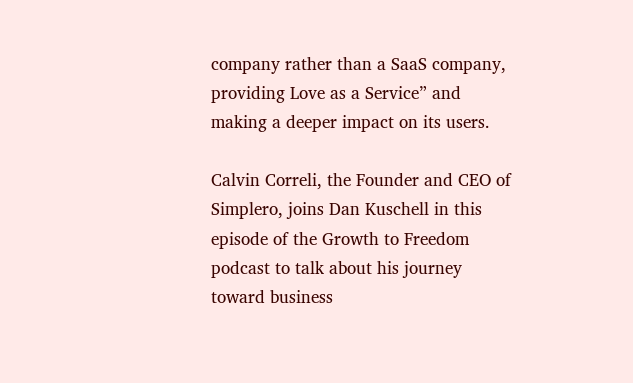company rather than a SaaS company, providing Love as a Service” and making a deeper impact on its users.

Calvin Correli, the Founder and CEO of Simplero, joins Dan Kuschell in this episode of the Growth to Freedom podcast to talk about his journey toward business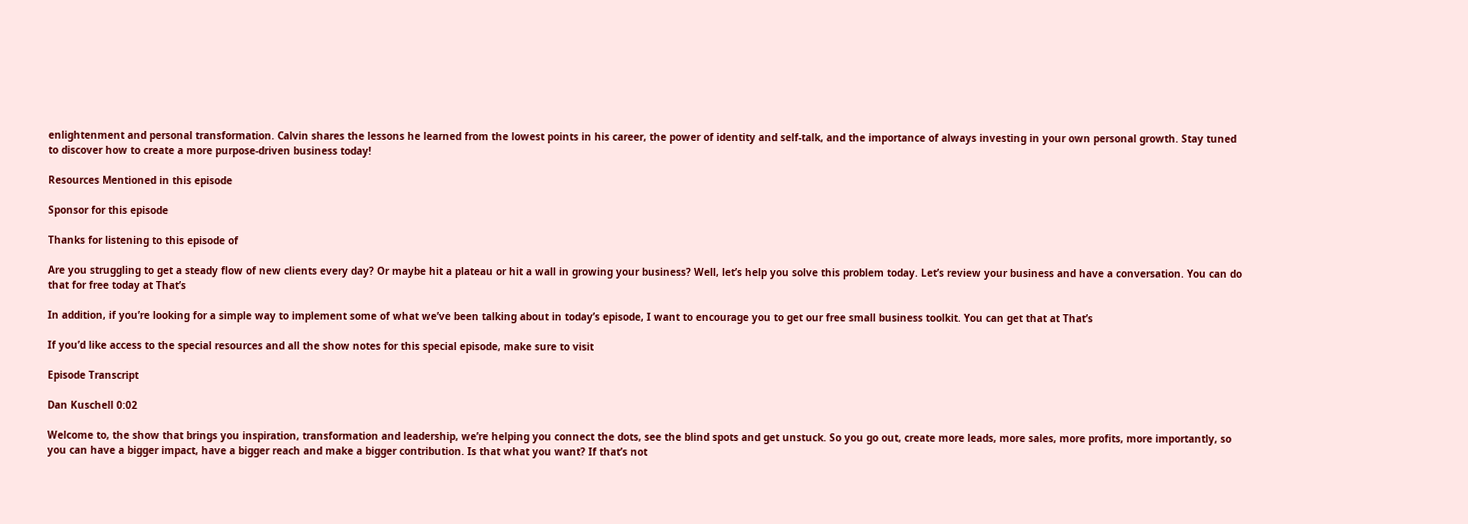enlightenment and personal transformation. Calvin shares the lessons he learned from the lowest points in his career, the power of identity and self-talk, and the importance of always investing in your own personal growth. Stay tuned to discover how to create a more purpose-driven business today!

Resources Mentioned in this episode

Sponsor for this episode

Thanks for listening to this episode of

Are you struggling to get a steady flow of new clients every day? Or maybe hit a plateau or hit a wall in growing your business? Well, let’s help you solve this problem today. Let’s review your business and have a conversation. You can do that for free today at That’s

In addition, if you’re looking for a simple way to implement some of what we’ve been talking about in today’s episode, I want to encourage you to get our free small business toolkit. You can get that at That’s

If you’d like access to the special resources and all the show notes for this special episode, make sure to visit

Episode Transcript

Dan Kuschell 0:02

Welcome to, the show that brings you inspiration, transformation and leadership, we’re helping you connect the dots, see the blind spots and get unstuck. So you go out, create more leads, more sales, more profits, more importantly, so you can have a bigger impact, have a bigger reach and make a bigger contribution. Is that what you want? If that’s not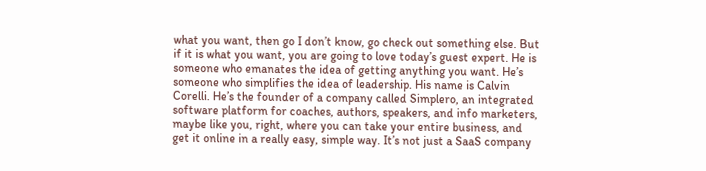what you want, then go I don’t know, go check out something else. But if it is what you want, you are going to love today’s guest expert. He is someone who emanates the idea of getting anything you want. He’s someone who simplifies the idea of leadership. His name is Calvin Corelli. He’s the founder of a company called Simplero, an integrated software platform for coaches, authors, speakers, and info marketers, maybe like you, right, where you can take your entire business, and get it online in a really easy, simple way. It’s not just a SaaS company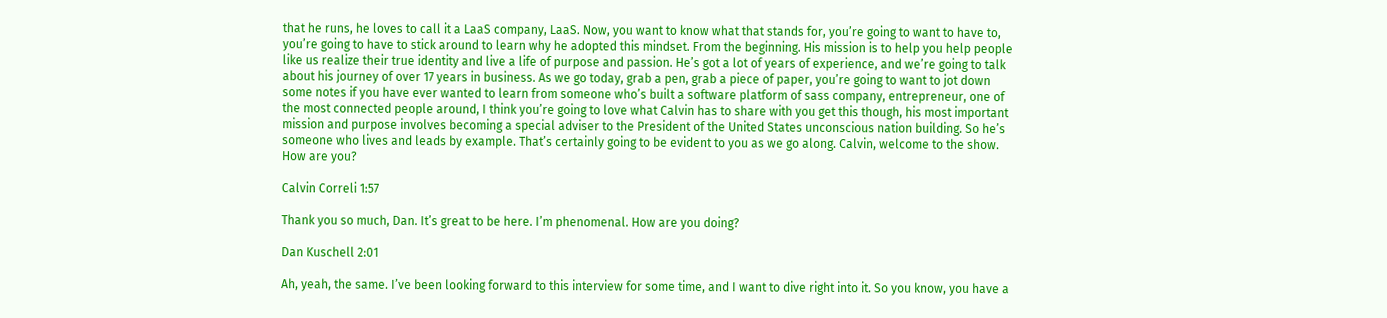that he runs, he loves to call it a LaaS company, LaaS. Now, you want to know what that stands for, you’re going to want to have to, you’re going to have to stick around to learn why he adopted this mindset. From the beginning. His mission is to help you help people like us realize their true identity and live a life of purpose and passion. He’s got a lot of years of experience, and we’re going to talk about his journey of over 17 years in business. As we go today, grab a pen, grab a piece of paper, you’re going to want to jot down some notes if you have ever wanted to learn from someone who’s built a software platform of sass company, entrepreneur, one of the most connected people around, I think you’re going to love what Calvin has to share with you get this though, his most important mission and purpose involves becoming a special adviser to the President of the United States unconscious nation building. So he’s someone who lives and leads by example. That’s certainly going to be evident to you as we go along. Calvin, welcome to the show. How are you?

Calvin Correli 1:57

Thank you so much, Dan. It’s great to be here. I’m phenomenal. How are you doing?

Dan Kuschell 2:01

Ah, yeah, the same. I’ve been looking forward to this interview for some time, and I want to dive right into it. So you know, you have a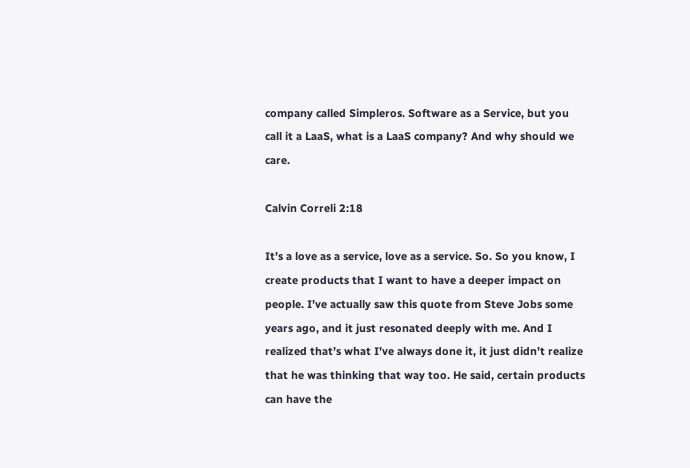company called Simpleros. Software as a Service, but you call it a LaaS, what is a LaaS company? And why should we care.

Calvin Correli 2:18

It’s a love as a service, love as a service. So. So you know, I create products that I want to have a deeper impact on people. I’ve actually saw this quote from Steve Jobs some years ago, and it just resonated deeply with me. And I realized that’s what I’ve always done it, it just didn’t realize that he was thinking that way too. He said, certain products can have the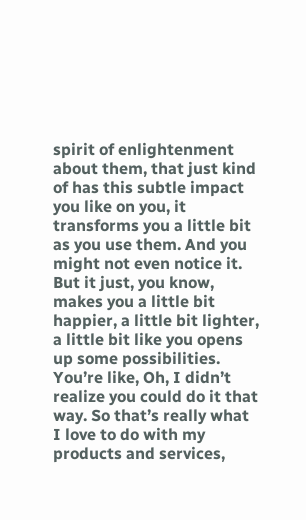spirit of enlightenment about them, that just kind of has this subtle impact you like on you, it transforms you a little bit as you use them. And you might not even notice it. But it just, you know, makes you a little bit happier, a little bit lighter, a little bit like you opens up some possibilities. You’re like, Oh, I didn’t realize you could do it that way. So that’s really what I love to do with my products and services,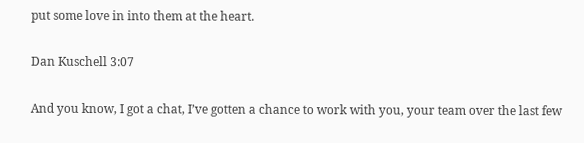put some love in into them at the heart.

Dan Kuschell 3:07

And you know, I got a chat, I’ve gotten a chance to work with you, your team over the last few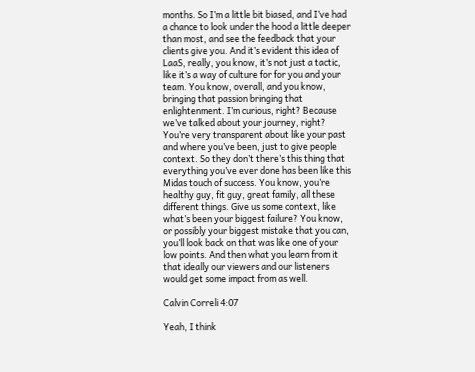months. So I’m a little bit biased, and I’ve had a chance to look under the hood a little deeper than most, and see the feedback that your clients give you. And it’s evident this idea of LaaS, really, you know, it’s not just a tactic, like it’s a way of culture for for you and your team. You know, overall, and you know, bringing that passion bringing that enlightenment. I’m curious, right? Because we’ve talked about your journey, right? You’re very transparent about like your past and where you’ve been, just to give people context. So they don’t there’s this thing that everything you’ve ever done has been like this Midas touch of success. You know, you’re healthy guy, fit guy, great family, all these different things. Give us some context, like what’s been your biggest failure? You know, or possibly your biggest mistake that you can, you’ll look back on that was like one of your low points. And then what you learn from it that ideally our viewers and our listeners would get some impact from as well.

Calvin Correli 4:07

Yeah, I think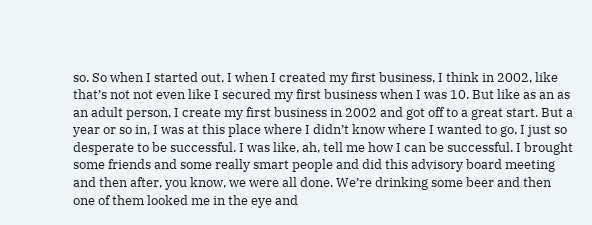so. So when I started out, I when I created my first business, I think in 2002, like that’s not not even like I secured my first business when I was 10. But like as an as an adult person, I create my first business in 2002 and got off to a great start. But a year or so in, I was at this place where I didn’t know where I wanted to go, I just so desperate to be successful. I was like, ah, tell me how I can be successful. I brought some friends and some really smart people and did this advisory board meeting and then after, you know, we were all done. We’re drinking some beer and then one of them looked me in the eye and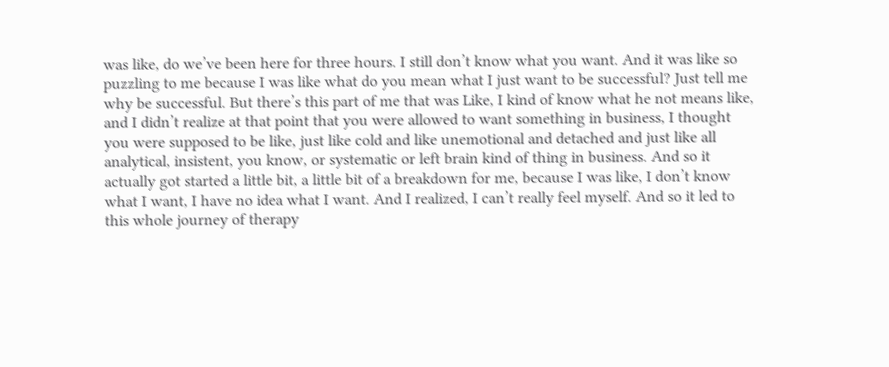was like, do we’ve been here for three hours. I still don’t know what you want. And it was like so puzzling to me because I was like what do you mean what I just want to be successful? Just tell me why be successful. But there’s this part of me that was Like, I kind of know what he not means like, and I didn’t realize at that point that you were allowed to want something in business, I thought you were supposed to be like, just like cold and like unemotional and detached and just like all analytical, insistent, you know, or systematic or left brain kind of thing in business. And so it actually got started a little bit, a little bit of a breakdown for me, because I was like, I don’t know what I want, I have no idea what I want. And I realized, I can’t really feel myself. And so it led to this whole journey of therapy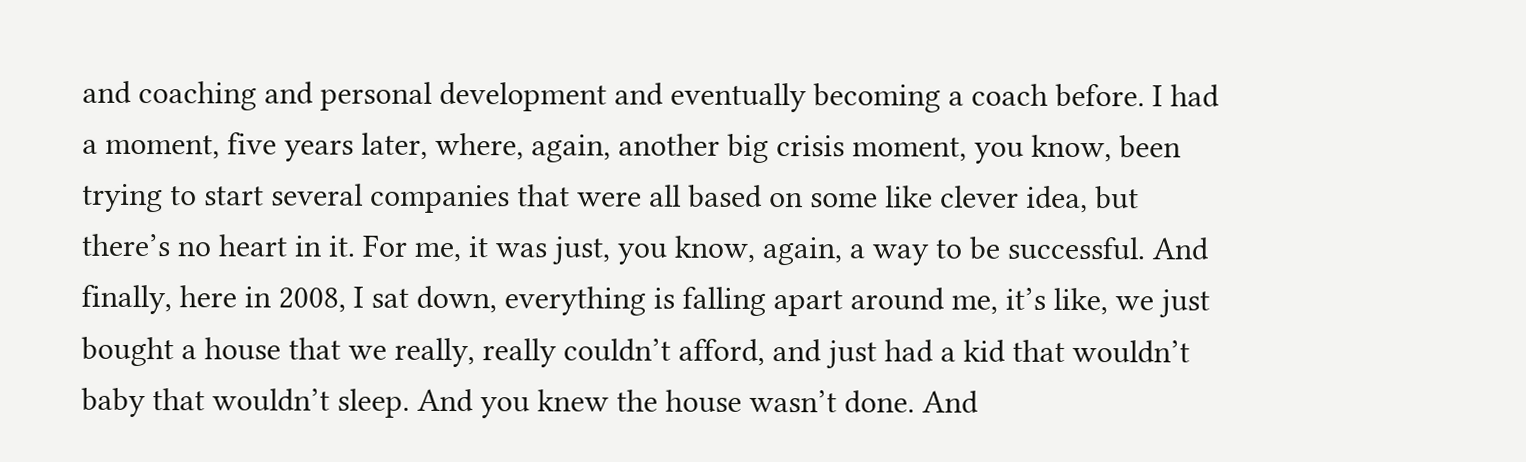and coaching and personal development and eventually becoming a coach before. I had a moment, five years later, where, again, another big crisis moment, you know, been trying to start several companies that were all based on some like clever idea, but there’s no heart in it. For me, it was just, you know, again, a way to be successful. And finally, here in 2008, I sat down, everything is falling apart around me, it’s like, we just bought a house that we really, really couldn’t afford, and just had a kid that wouldn’t baby that wouldn’t sleep. And you knew the house wasn’t done. And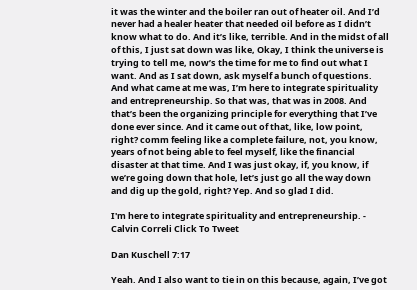it was the winter and the boiler ran out of heater oil. And I’d never had a healer heater that needed oil before as I didn’t know what to do. And it’s like, terrible. And in the midst of all of this, I just sat down was like, Okay, I think the universe is trying to tell me, now’s the time for me to find out what I want. And as I sat down, ask myself a bunch of questions. And what came at me was, I’m here to integrate spirituality and entrepreneurship. So that was, that was in 2008. And that’s been the organizing principle for everything that I’ve done ever since. And it came out of that, like, low point, right? comm feeling like a complete failure, not, you know, years of not being able to feel myself, like the financial disaster at that time. And I was just okay, if, you know, if we’re going down that hole, let’s just go all the way down and dig up the gold, right? Yep. And so glad I did.

I'm here to integrate spirituality and entrepreneurship. - Calvin Correli Click To Tweet

Dan Kuschell 7:17

Yeah. And I also want to tie in on this because, again, I’ve got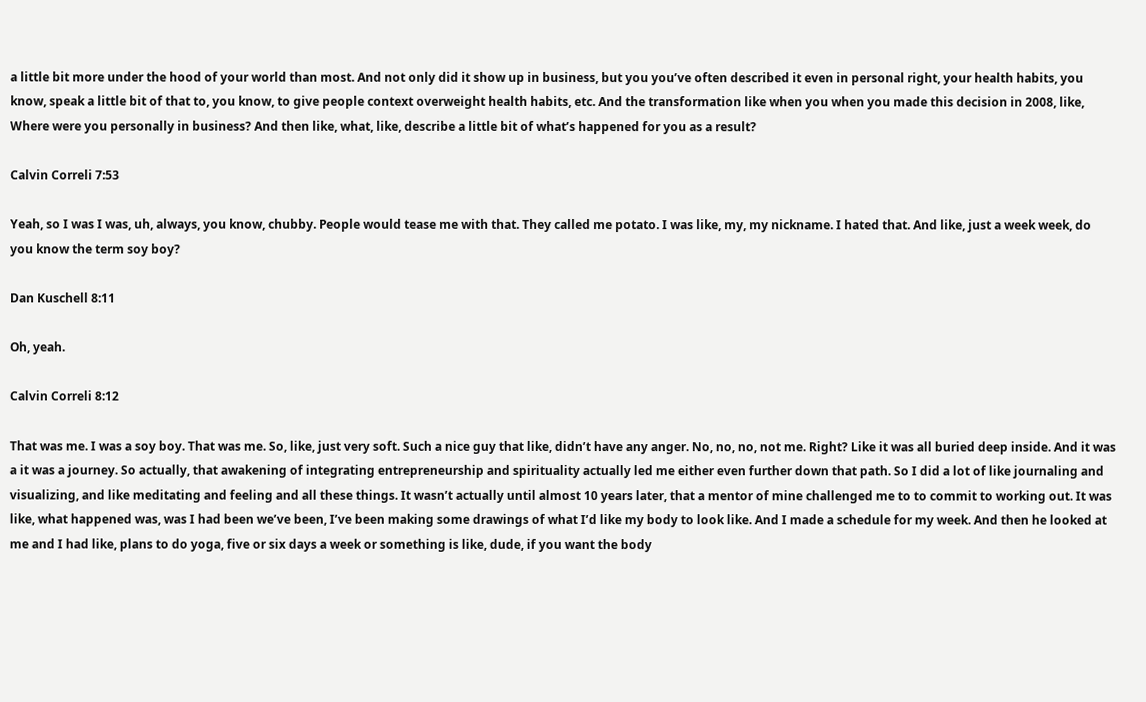a little bit more under the hood of your world than most. And not only did it show up in business, but you you’ve often described it even in personal right, your health habits, you know, speak a little bit of that to, you know, to give people context overweight health habits, etc. And the transformation like when you when you made this decision in 2008, like, Where were you personally in business? And then like, what, like, describe a little bit of what’s happened for you as a result?

Calvin Correli 7:53

Yeah, so I was I was, uh, always, you know, chubby. People would tease me with that. They called me potato. I was like, my, my nickname. I hated that. And like, just a week week, do you know the term soy boy?

Dan Kuschell 8:11

Oh, yeah.

Calvin Correli 8:12

That was me. I was a soy boy. That was me. So, like, just very soft. Such a nice guy that like, didn’t have any anger. No, no, no, not me. Right? Like it was all buried deep inside. And it was a it was a journey. So actually, that awakening of integrating entrepreneurship and spirituality actually led me either even further down that path. So I did a lot of like journaling and visualizing, and like meditating and feeling and all these things. It wasn’t actually until almost 10 years later, that a mentor of mine challenged me to to commit to working out. It was like, what happened was, was I had been we’ve been, I’ve been making some drawings of what I’d like my body to look like. And I made a schedule for my week. And then he looked at me and I had like, plans to do yoga, five or six days a week or something is like, dude, if you want the body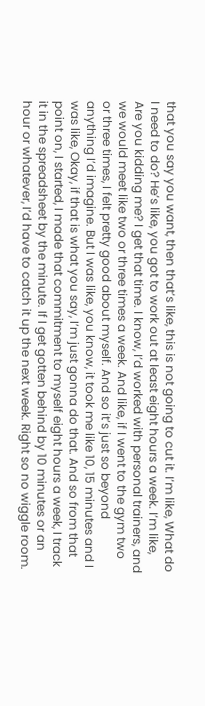that you say you want, then that’s like, this is not going to cut it. I’m like, What do I need to do? He’s like, you got to work out at least eight hours a week. I’m like, Are you kidding me? I get that time. I know, I’d worked with personal trainers, and we would meet like two or three times a week. And like, if I went to the gym two or three times, I felt pretty good about myself. And so it’s just so beyond anything I’d imagine. But I was like, you know, it took me like 10, 15 minutes and I was like, Okay, if that is what you say, I’m just gonna do that. And so from that point on, I started, I made that commitment to myself eight hours a week, I track it in the spreadsheet by the minute. If I get gotten behind by 10 minutes or an hour or whatever, I’d have to catch it up the next week. Right so no wiggle room.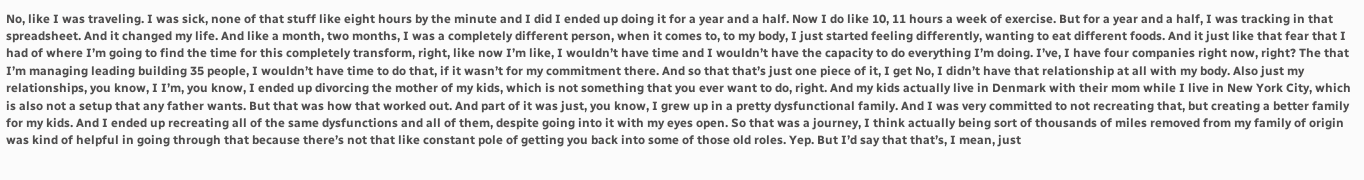No, like I was traveling. I was sick, none of that stuff like eight hours by the minute and I did I ended up doing it for a year and a half. Now I do like 10, 11 hours a week of exercise. But for a year and a half, I was tracking in that spreadsheet. And it changed my life. And like a month, two months, I was a completely different person, when it comes to, to my body, I just started feeling differently, wanting to eat different foods. And it just like that fear that I had of where I’m going to find the time for this completely transform, right, like now I’m like, I wouldn’t have time and I wouldn’t have the capacity to do everything I’m doing. I’ve, I have four companies right now, right? The that I’m managing leading building 35 people, I wouldn’t have time to do that, if it wasn’t for my commitment there. And so that that’s just one piece of it, I get No, I didn’t have that relationship at all with my body. Also just my relationships, you know, I I’m, you know, I ended up divorcing the mother of my kids, which is not something that you ever want to do, right. And my kids actually live in Denmark with their mom while I live in New York City, which is also not a setup that any father wants. But that was how that worked out. And part of it was just, you know, I grew up in a pretty dysfunctional family. And I was very committed to not recreating that, but creating a better family for my kids. And I ended up recreating all of the same dysfunctions and all of them, despite going into it with my eyes open. So that was a journey, I think actually being sort of thousands of miles removed from my family of origin was kind of helpful in going through that because there’s not that like constant pole of getting you back into some of those old roles. Yep. But I’d say that that’s, I mean, just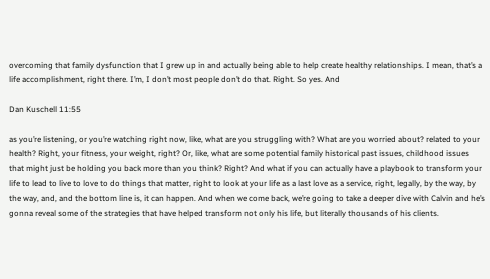overcoming that family dysfunction that I grew up in and actually being able to help create healthy relationships. I mean, that’s a life accomplishment, right there. I’m, I don’t most people don’t do that. Right. So yes. And

Dan Kuschell 11:55

as you’re listening, or you’re watching right now, like, what are you struggling with? What are you worried about? related to your health? Right, your fitness, your weight, right? Or, like, what are some potential family historical past issues, childhood issues that might just be holding you back more than you think? Right? And what if you can actually have a playbook to transform your life to lead to live to love to do things that matter, right to look at your life as a last love as a service, right, legally, by the way, by the way, and, and the bottom line is, it can happen. And when we come back, we’re going to take a deeper dive with Calvin and he’s gonna reveal some of the strategies that have helped transform not only his life, but literally thousands of his clients.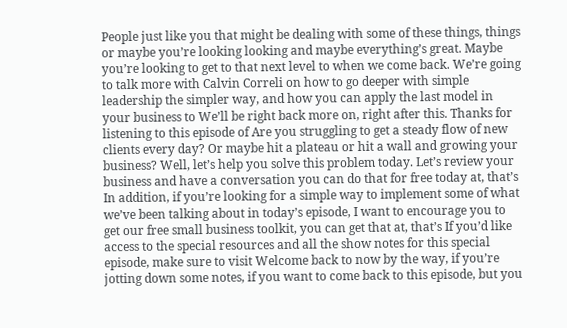People just like you that might be dealing with some of these things, things or maybe you’re looking looking and maybe everything’s great. Maybe you’re looking to get to that next level to when we come back. We’re going to talk more with Calvin Correli on how to go deeper with simple leadership the simpler way, and how you can apply the last model in your business to We’ll be right back more on, right after this. Thanks for listening to this episode of Are you struggling to get a steady flow of new clients every day? Or maybe hit a plateau or hit a wall and growing your business? Well, let’s help you solve this problem today. Let’s review your business and have a conversation you can do that for free today at, that’s In addition, if you’re looking for a simple way to implement some of what we’ve been talking about in today’s episode, I want to encourage you to get our free small business toolkit, you can get that at, that’s If you’d like access to the special resources and all the show notes for this special episode, make sure to visit Welcome back to now by the way, if you’re jotting down some notes, if you want to come back to this episode, but you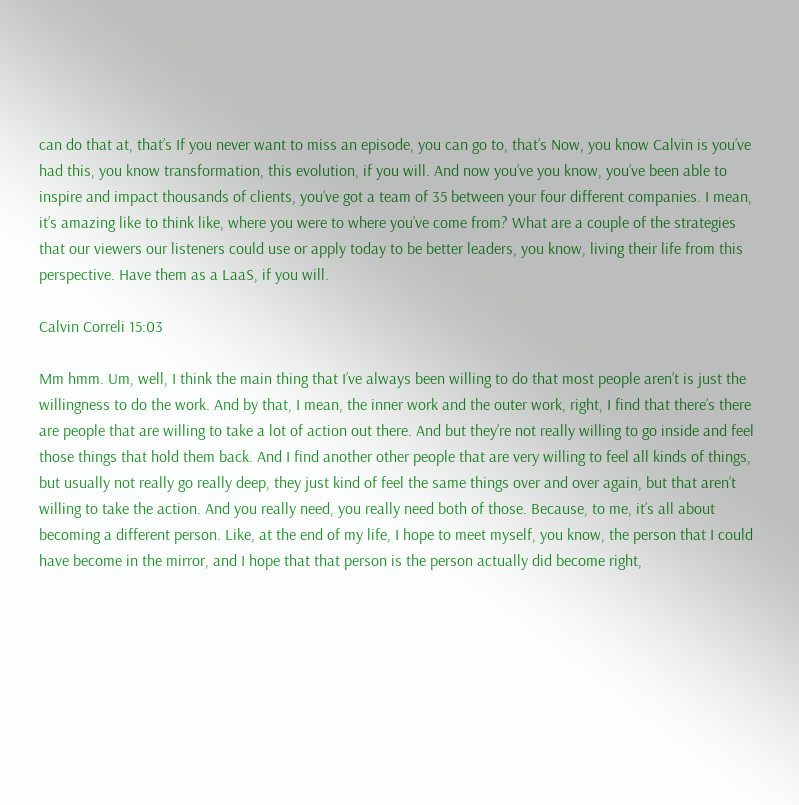can do that at, that’s If you never want to miss an episode, you can go to, that’s Now, you know Calvin is you’ve had this, you know transformation, this evolution, if you will. And now you’ve you know, you’ve been able to inspire and impact thousands of clients, you’ve got a team of 35 between your four different companies. I mean, it’s amazing like to think like, where you were to where you’ve come from? What are a couple of the strategies that our viewers our listeners could use or apply today to be better leaders, you know, living their life from this perspective. Have them as a LaaS, if you will.

Calvin Correli 15:03

Mm hmm. Um, well, I think the main thing that I’ve always been willing to do that most people aren’t is just the willingness to do the work. And by that, I mean, the inner work and the outer work, right, I find that there’s there are people that are willing to take a lot of action out there. And but they’re not really willing to go inside and feel those things that hold them back. And I find another other people that are very willing to feel all kinds of things, but usually not really go really deep, they just kind of feel the same things over and over again, but that aren’t willing to take the action. And you really need, you really need both of those. Because, to me, it’s all about becoming a different person. Like, at the end of my life, I hope to meet myself, you know, the person that I could have become in the mirror, and I hope that that person is the person actually did become right,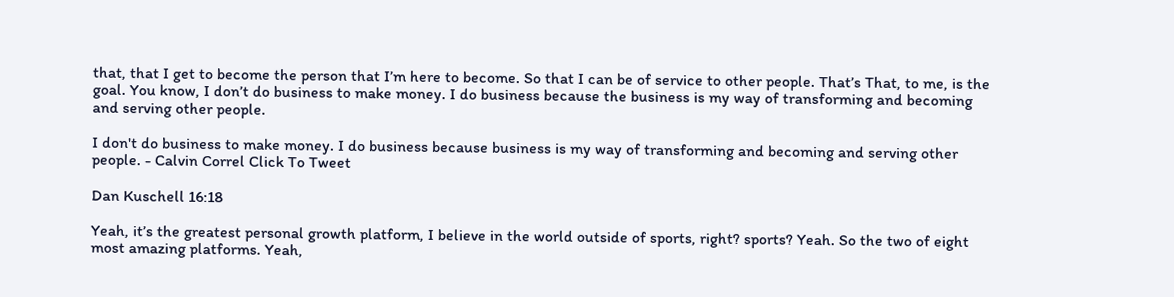that, that I get to become the person that I’m here to become. So that I can be of service to other people. That’s That, to me, is the goal. You know, I don’t do business to make money. I do business because the business is my way of transforming and becoming and serving other people.

I don't do business to make money. I do business because business is my way of transforming and becoming and serving other people. - Calvin Correl Click To Tweet

Dan Kuschell 16:18

Yeah, it’s the greatest personal growth platform, I believe in the world outside of sports, right? sports? Yeah. So the two of eight most amazing platforms. Yeah,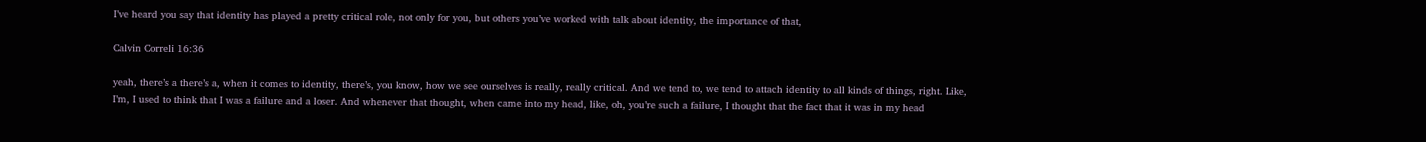I’ve heard you say that identity has played a pretty critical role, not only for you, but others you’ve worked with talk about identity, the importance of that,

Calvin Correli 16:36

yeah, there’s a there’s a, when it comes to identity, there’s, you know, how we see ourselves is really, really critical. And we tend to, we tend to attach identity to all kinds of things, right. Like, I’m, I used to think that I was a failure and a loser. And whenever that thought, when came into my head, like, oh, you’re such a failure, I thought that the fact that it was in my head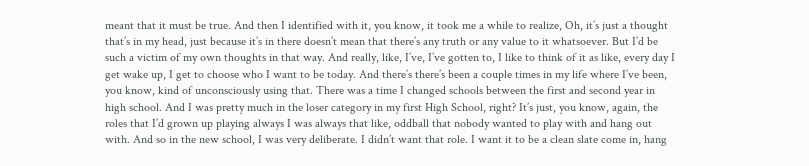meant that it must be true. And then I identified with it, you know, it took me a while to realize, Oh, it’s just a thought that’s in my head, just because it’s in there doesn’t mean that there’s any truth or any value to it whatsoever. But I’d be such a victim of my own thoughts in that way. And really, like, I’ve, I’ve gotten to, I like to think of it as like, every day I get wake up, I get to choose who I want to be today. And there’s there’s been a couple times in my life where I’ve been, you know, kind of unconsciously using that. There was a time I changed schools between the first and second year in high school. And I was pretty much in the loser category in my first High School, right? It’s just, you know, again, the roles that I’d grown up playing always I was always that like, oddball that nobody wanted to play with and hang out with. And so in the new school, I was very deliberate. I didn’t want that role. I want it to be a clean slate come in, hang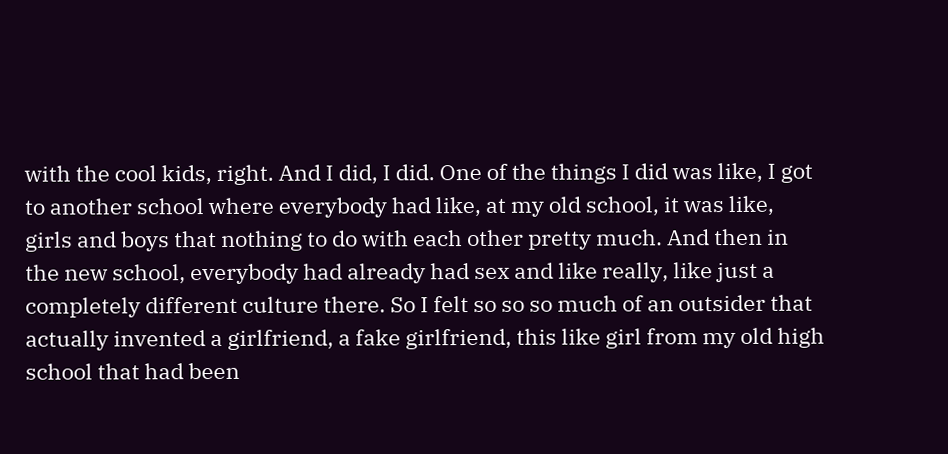with the cool kids, right. And I did, I did. One of the things I did was like, I got to another school where everybody had like, at my old school, it was like, girls and boys that nothing to do with each other pretty much. And then in the new school, everybody had already had sex and like really, like just a completely different culture there. So I felt so so so much of an outsider that actually invented a girlfriend, a fake girlfriend, this like girl from my old high school that had been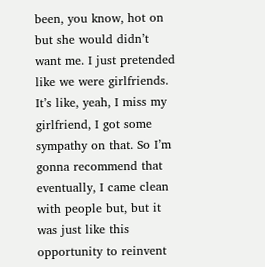been, you know, hot on but she would didn’t want me. I just pretended like we were girlfriends. It’s like, yeah, I miss my girlfriend, I got some sympathy on that. So I’m gonna recommend that eventually, I came clean with people but, but it was just like this opportunity to reinvent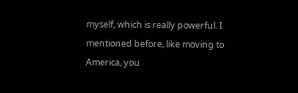myself, which is really powerful. I mentioned before, like moving to America, you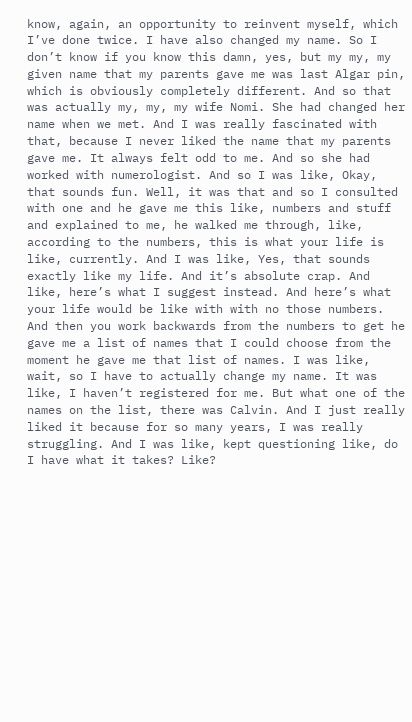know, again, an opportunity to reinvent myself, which I’ve done twice. I have also changed my name. So I don’t know if you know this damn, yes, but my my, my given name that my parents gave me was last Algar pin, which is obviously completely different. And so that was actually my, my, my wife Nomi. She had changed her name when we met. And I was really fascinated with that, because I never liked the name that my parents gave me. It always felt odd to me. And so she had worked with numerologist. And so I was like, Okay, that sounds fun. Well, it was that and so I consulted with one and he gave me this like, numbers and stuff and explained to me, he walked me through, like, according to the numbers, this is what your life is like, currently. And I was like, Yes, that sounds exactly like my life. And it’s absolute crap. And like, here’s what I suggest instead. And here’s what your life would be like with with no those numbers. And then you work backwards from the numbers to get he gave me a list of names that I could choose from the moment he gave me that list of names. I was like, wait, so I have to actually change my name. It was like, I haven’t registered for me. But what one of the names on the list, there was Calvin. And I just really liked it because for so many years, I was really struggling. And I was like, kept questioning like, do I have what it takes? Like?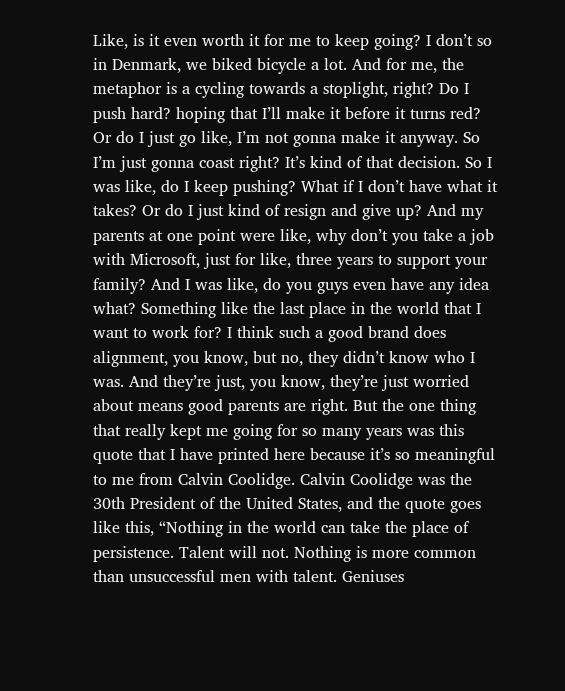Like, is it even worth it for me to keep going? I don’t so in Denmark, we biked bicycle a lot. And for me, the metaphor is a cycling towards a stoplight, right? Do I push hard? hoping that I’ll make it before it turns red? Or do I just go like, I’m not gonna make it anyway. So I’m just gonna coast right? It’s kind of that decision. So I was like, do I keep pushing? What if I don’t have what it takes? Or do I just kind of resign and give up? And my parents at one point were like, why don’t you take a job with Microsoft, just for like, three years to support your family? And I was like, do you guys even have any idea what? Something like the last place in the world that I want to work for? I think such a good brand does alignment, you know, but no, they didn’t know who I was. And they’re just, you know, they’re just worried about means good parents are right. But the one thing that really kept me going for so many years was this quote that I have printed here because it’s so meaningful to me from Calvin Coolidge. Calvin Coolidge was the 30th President of the United States, and the quote goes like this, “Nothing in the world can take the place of persistence. Talent will not. Nothing is more common than unsuccessful men with talent. Geniuses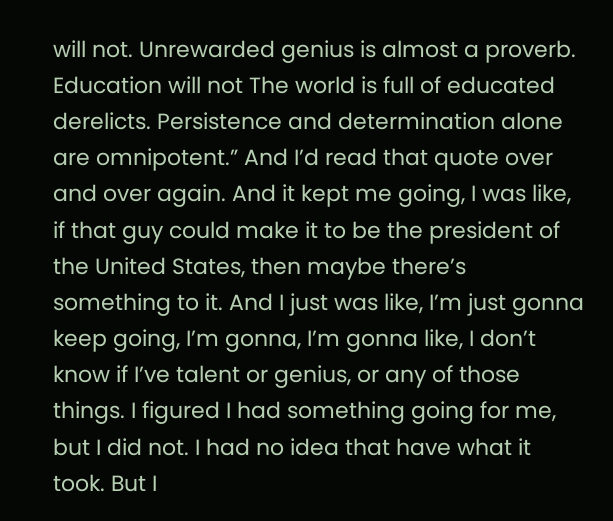will not. Unrewarded genius is almost a proverb. Education will not The world is full of educated derelicts. Persistence and determination alone are omnipotent.” And I’d read that quote over and over again. And it kept me going, I was like, if that guy could make it to be the president of the United States, then maybe there’s something to it. And I just was like, I’m just gonna keep going, I’m gonna, I’m gonna like, I don’t know if I’ve talent or genius, or any of those things. I figured I had something going for me, but I did not. I had no idea that have what it took. But I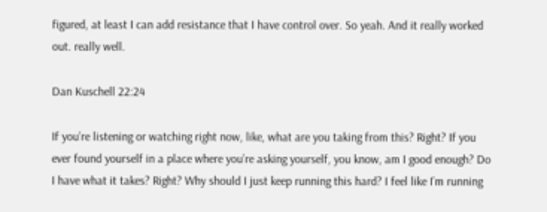figured, at least I can add resistance that I have control over. So yeah. And it really worked out. really well.

Dan Kuschell 22:24

If you’re listening or watching right now, like, what are you taking from this? Right? If you ever found yourself in a place where you’re asking yourself, you know, am I good enough? Do I have what it takes? Right? Why should I just keep running this hard? I feel like I’m running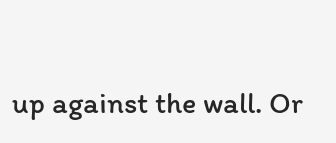up against the wall. Or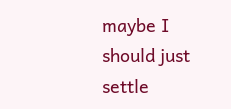maybe I should just settle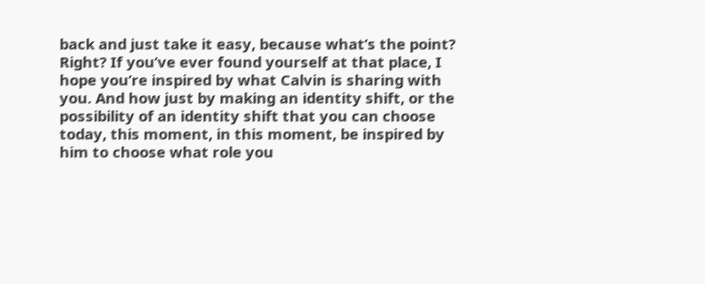back and just take it easy, because what’s the point? Right? If you’ve ever found yourself at that place, I hope you’re inspired by what Calvin is sharing with you. And how just by making an identity shift, or the possibility of an identity shift that you can choose today, this moment, in this moment, be inspired by him to choose what role you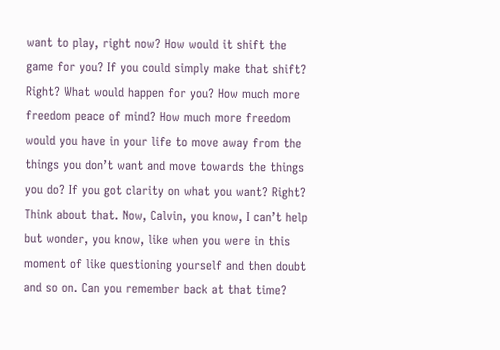want to play, right now? How would it shift the game for you? If you could simply make that shift? Right? What would happen for you? How much more freedom peace of mind? How much more freedom would you have in your life to move away from the things you don’t want and move towards the things you do? If you got clarity on what you want? Right? Think about that. Now, Calvin, you know, I can’t help but wonder, you know, like when you were in this moment of like questioning yourself and then doubt and so on. Can you remember back at that time?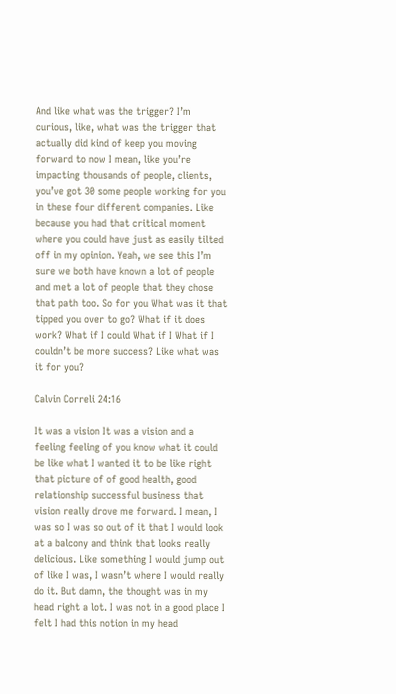And like what was the trigger? I’m curious, like, what was the trigger that actually did kind of keep you moving forward to now I mean, like you’re impacting thousands of people, clients, you’ve got 30 some people working for you in these four different companies. Like because you had that critical moment where you could have just as easily tilted off in my opinion. Yeah, we see this I’m sure we both have known a lot of people and met a lot of people that they chose that path too. So for you What was it that tipped you over to go? What if it does work? What if I could What if I What if I couldn’t be more success? Like what was it for you?

Calvin Correli 24:16

It was a vision It was a vision and a feeling feeling of you know what it could be like what I wanted it to be like right that picture of of good health, good relationship successful business that vision really drove me forward. I mean, I was so I was so out of it that I would look at a balcony and think that looks really delicious. Like something I would jump out of like I was, I wasn’t where I would really do it. But damn, the thought was in my head right a lot. I was not in a good place I felt I had this notion in my head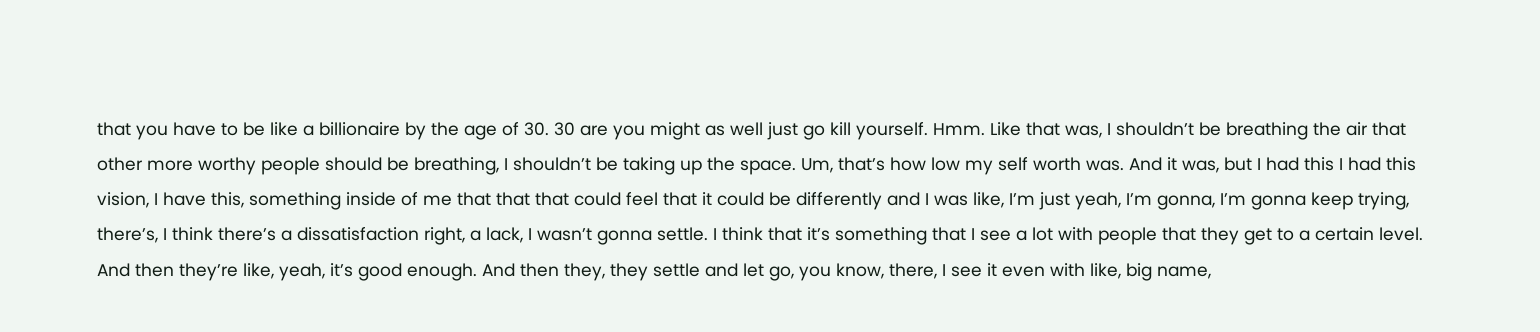that you have to be like a billionaire by the age of 30. 30 are you might as well just go kill yourself. Hmm. Like that was, I shouldn’t be breathing the air that other more worthy people should be breathing, I shouldn’t be taking up the space. Um, that’s how low my self worth was. And it was, but I had this I had this vision, I have this, something inside of me that that that could feel that it could be differently and I was like, I’m just yeah, I’m gonna, I’m gonna keep trying, there’s, I think there’s a dissatisfaction right, a lack, I wasn’t gonna settle. I think that it’s something that I see a lot with people that they get to a certain level. And then they’re like, yeah, it’s good enough. And then they, they settle and let go, you know, there, I see it even with like, big name,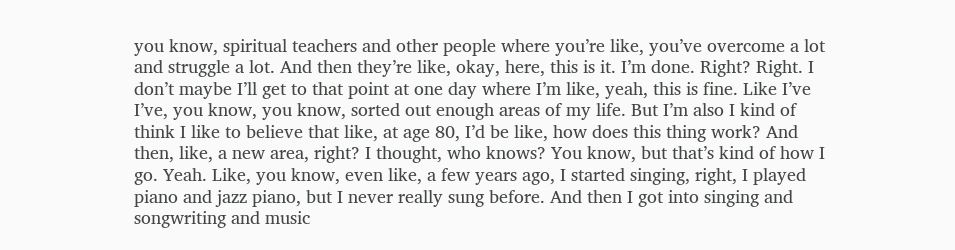you know, spiritual teachers and other people where you’re like, you’ve overcome a lot and struggle a lot. And then they’re like, okay, here, this is it. I’m done. Right? Right. I don’t maybe I’ll get to that point at one day where I’m like, yeah, this is fine. Like I’ve I’ve, you know, you know, sorted out enough areas of my life. But I’m also I kind of think I like to believe that like, at age 80, I’d be like, how does this thing work? And then, like, a new area, right? I thought, who knows? You know, but that’s kind of how I go. Yeah. Like, you know, even like, a few years ago, I started singing, right, I played piano and jazz piano, but I never really sung before. And then I got into singing and songwriting and music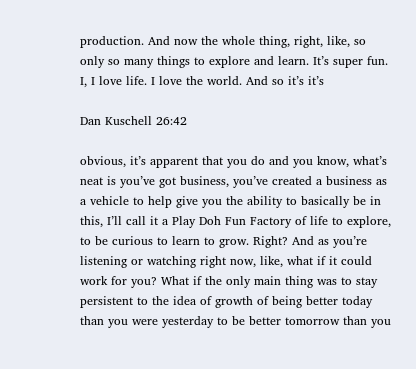production. And now the whole thing, right, like, so only so many things to explore and learn. It’s super fun. I, I love life. I love the world. And so it’s it’s

Dan Kuschell 26:42

obvious, it’s apparent that you do and you know, what’s neat is you’ve got business, you’ve created a business as a vehicle to help give you the ability to basically be in this, I’ll call it a Play Doh Fun Factory of life to explore, to be curious to learn to grow. Right? And as you’re listening or watching right now, like, what if it could work for you? What if the only main thing was to stay persistent to the idea of growth of being better today than you were yesterday to be better tomorrow than you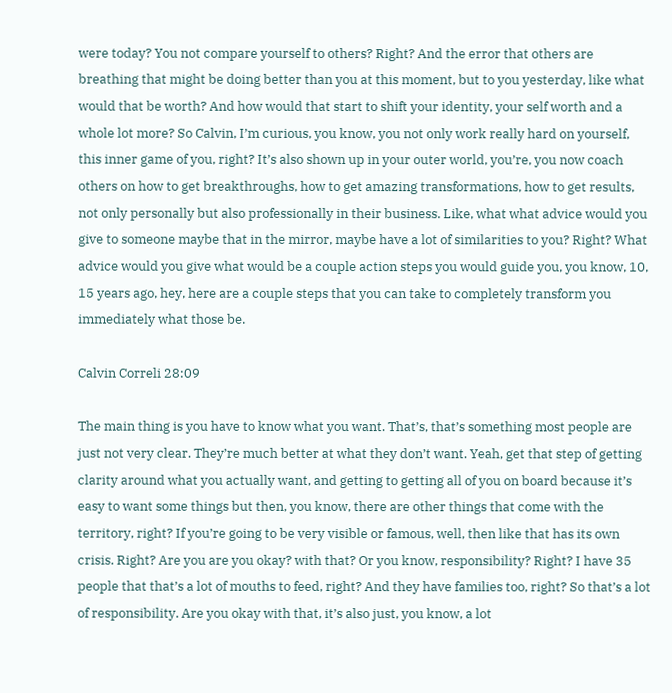were today? You not compare yourself to others? Right? And the error that others are breathing that might be doing better than you at this moment, but to you yesterday, like what would that be worth? And how would that start to shift your identity, your self worth and a whole lot more? So Calvin, I’m curious, you know, you not only work really hard on yourself, this inner game of you, right? It’s also shown up in your outer world, you’re, you now coach others on how to get breakthroughs, how to get amazing transformations, how to get results, not only personally but also professionally in their business. Like, what what advice would you give to someone maybe that in the mirror, maybe have a lot of similarities to you? Right? What advice would you give what would be a couple action steps you would guide you, you know, 10, 15 years ago, hey, here are a couple steps that you can take to completely transform you immediately what those be.

Calvin Correli 28:09

The main thing is you have to know what you want. That’s, that’s something most people are just not very clear. They’re much better at what they don’t want. Yeah, get that step of getting clarity around what you actually want, and getting to getting all of you on board because it’s easy to want some things but then, you know, there are other things that come with the territory, right? If you’re going to be very visible or famous, well, then like that has its own crisis. Right? Are you are you okay? with that? Or you know, responsibility? Right? I have 35 people that that’s a lot of mouths to feed, right? And they have families too, right? So that’s a lot of responsibility. Are you okay with that, it’s also just, you know, a lot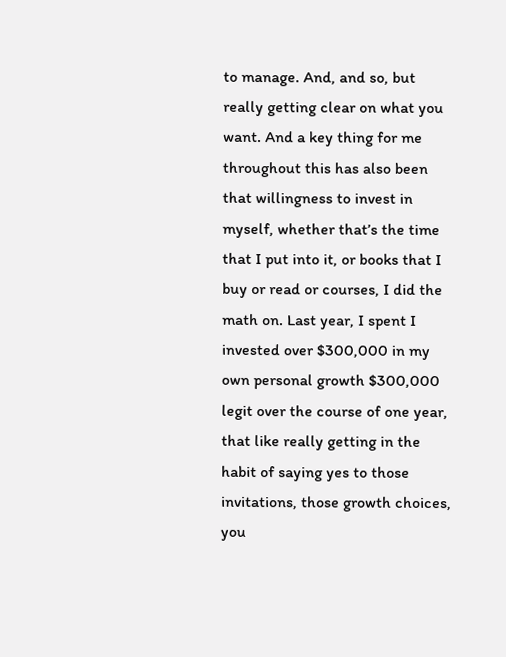to manage. And, and so, but really getting clear on what you want. And a key thing for me throughout this has also been that willingness to invest in myself, whether that’s the time that I put into it, or books that I buy or read or courses, I did the math on. Last year, I spent I invested over $300,000 in my own personal growth $300,000 legit over the course of one year, that like really getting in the habit of saying yes to those invitations, those growth choices, you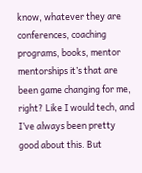know, whatever they are conferences, coaching programs, books, mentor mentorships it’s that are been game changing for me, right? Like I would tech, and I’ve always been pretty good about this. But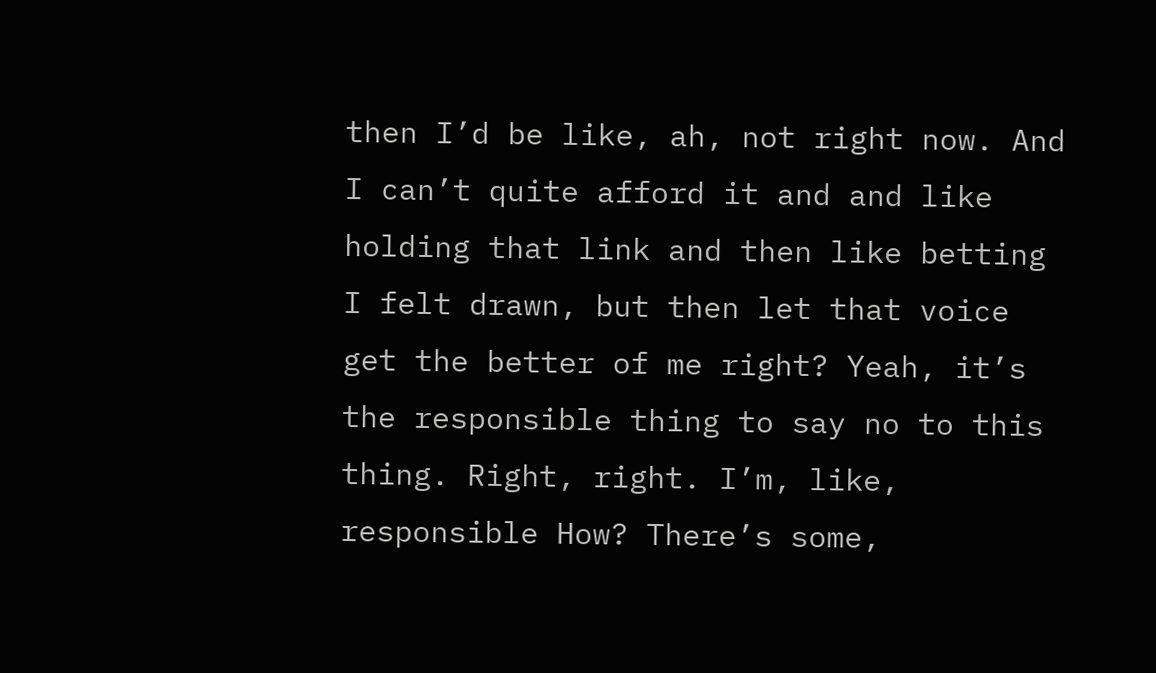then I’d be like, ah, not right now. And I can’t quite afford it and and like holding that link and then like betting I felt drawn, but then let that voice get the better of me right? Yeah, it’s the responsible thing to say no to this thing. Right, right. I’m, like, responsible How? There’s some,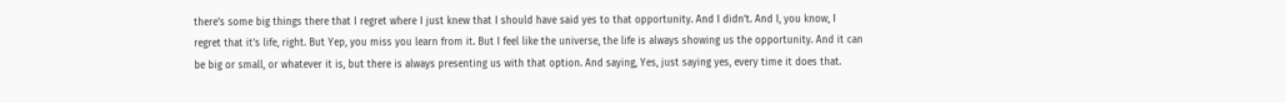there’s some big things there that I regret where I just knew that I should have said yes to that opportunity. And I didn’t. And I, you know, I regret that it’s life, right. But Yep, you miss you learn from it. But I feel like the universe, the life is always showing us the opportunity. And it can be big or small, or whatever it is, but there is always presenting us with that option. And saying, Yes, just saying yes, every time it does that.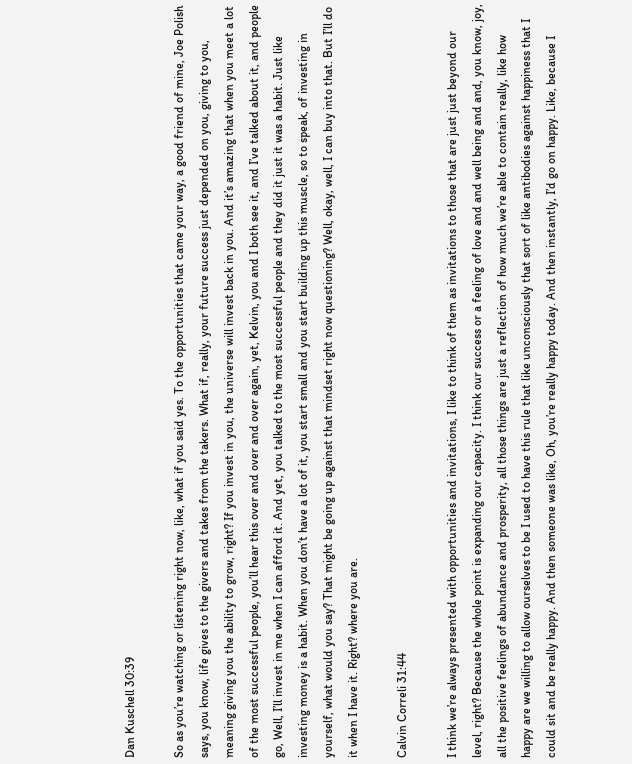Dan Kuschell 30:39

So as you’re watching or listening right now, like, what if you said yes. To the opportunities that came your way, a good friend of mine, Joe Polish says, you know, life gives to the givers and takes from the takers. What if, really, your future success just depended on you, giving to you, meaning giving you the ability to grow, right? If you invest in you, the universe will invest back in you. And it’s amazing that when you meet a lot of the most successful people, you’ll hear this over and over and over again, yet, Kelvin, you and I both see it, and I’ve talked about it, and people go, Well, I’ll invest in me when I can afford it. And yet, you talked to the most successful people and they did it just it was a habit. Just like investing money is a habit. When you don’t have a lot of it, you start small and you start building up this muscle, so to speak, of investing in yourself, what would you say? That might be going up against that mindset right now questioning? Well, okay, well, I can buy into that. But I’ll do it when I have it. Right? where you are.

Calvin Correli 31:44

I think we’re always presented with opportunities and invitations, I like to think of them as invitations to those that are just just beyond our level, right? Because the whole point is expanding our capacity. I think our success or a feeling of love and and well being and and, you know, joy, all the positive feelings of abundance and prosperity, all those things are just a reflection of how much we’re able to contain really, like how happy are we willing to allow ourselves to be I used to have this rule that like unconsciously that sort of like antibodies against happiness that I could sit and be really happy. And then someone was like, Oh, you’re really happy today. And then instantly, I’d go on happy. Like, because I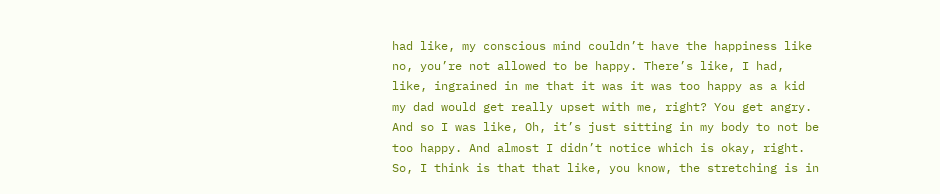had like, my conscious mind couldn’t have the happiness like no, you’re not allowed to be happy. There’s like, I had, like, ingrained in me that it was it was too happy as a kid my dad would get really upset with me, right? You get angry. And so I was like, Oh, it’s just sitting in my body to not be too happy. And almost I didn’t notice which is okay, right. So, I think is that that like, you know, the stretching is in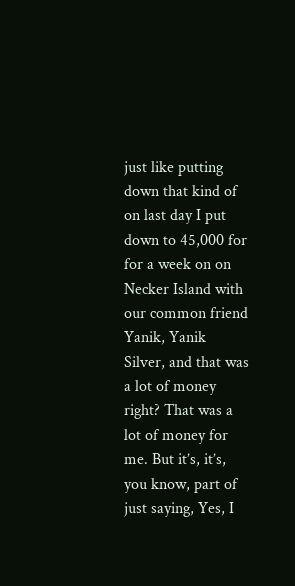just like putting down that kind of on last day I put down to 45,000 for for a week on on Necker Island with our common friend Yanik, Yanik Silver, and that was a lot of money right? That was a lot of money for me. But it’s, it’s, you know, part of just saying, Yes, I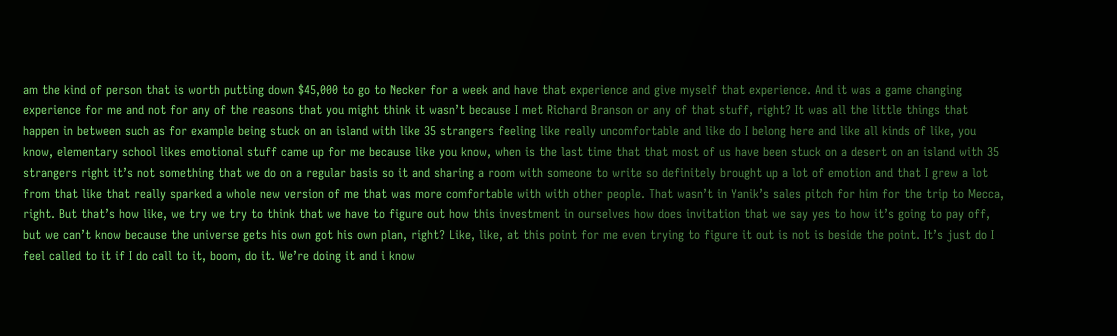am the kind of person that is worth putting down $45,000 to go to Necker for a week and have that experience and give myself that experience. And it was a game changing experience for me and not for any of the reasons that you might think it wasn’t because I met Richard Branson or any of that stuff, right? It was all the little things that happen in between such as for example being stuck on an island with like 35 strangers feeling like really uncomfortable and like do I belong here and like all kinds of like, you know, elementary school likes emotional stuff came up for me because like you know, when is the last time that that most of us have been stuck on a desert on an island with 35 strangers right it’s not something that we do on a regular basis so it and sharing a room with someone to write so definitely brought up a lot of emotion and that I grew a lot from that like that really sparked a whole new version of me that was more comfortable with with other people. That wasn’t in Yanik’s sales pitch for him for the trip to Mecca, right. But that’s how like, we try we try to think that we have to figure out how this investment in ourselves how does invitation that we say yes to how it’s going to pay off, but we can’t know because the universe gets his own got his own plan, right? Like, like, at this point for me even trying to figure it out is not is beside the point. It’s just do I feel called to it if I do call to it, boom, do it. We’re doing it and i know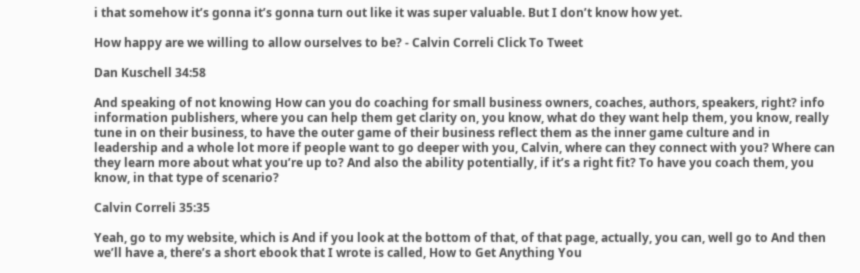i that somehow it’s gonna it’s gonna turn out like it was super valuable. But I don’t know how yet.

How happy are we willing to allow ourselves to be? - Calvin Correli Click To Tweet

Dan Kuschell 34:58

And speaking of not knowing How can you do coaching for small business owners, coaches, authors, speakers, right? info information publishers, where you can help them get clarity on, you know, what do they want help them, you know, really tune in on their business, to have the outer game of their business reflect them as the inner game culture and in leadership and a whole lot more if people want to go deeper with you, Calvin, where can they connect with you? Where can they learn more about what you’re up to? And also the ability potentially, if it’s a right fit? To have you coach them, you know, in that type of scenario?

Calvin Correli 35:35

Yeah, go to my website, which is And if you look at the bottom of that, of that page, actually, you can, well go to And then we’ll have a, there’s a short ebook that I wrote is called, How to Get Anything You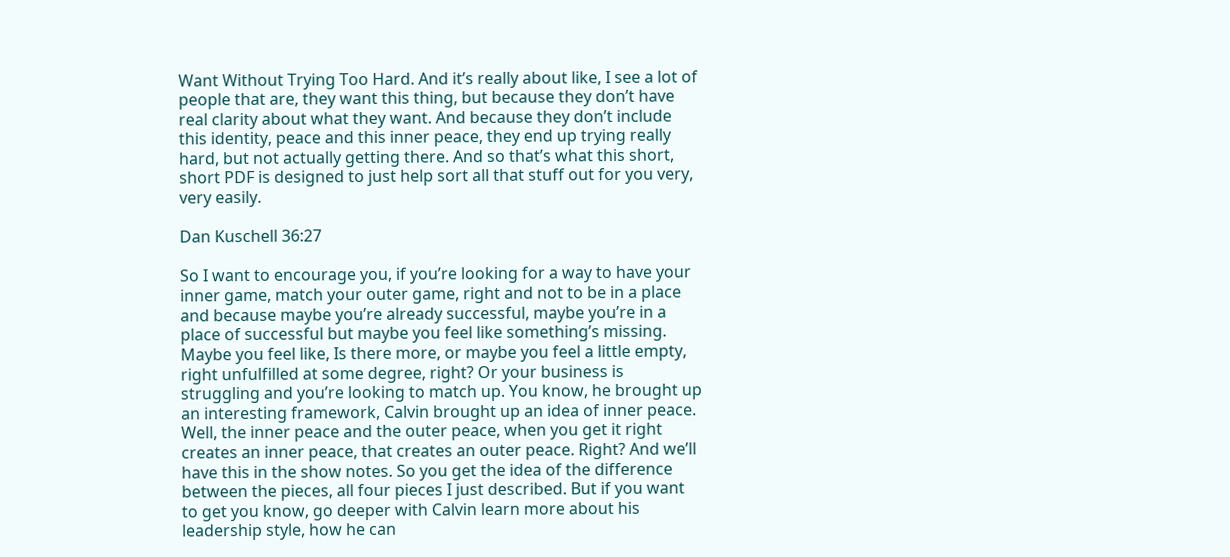Want Without Trying Too Hard. And it’s really about like, I see a lot of people that are, they want this thing, but because they don’t have real clarity about what they want. And because they don’t include this identity, peace and this inner peace, they end up trying really hard, but not actually getting there. And so that’s what this short, short PDF is designed to just help sort all that stuff out for you very, very easily.

Dan Kuschell 36:27

So I want to encourage you, if you’re looking for a way to have your inner game, match your outer game, right and not to be in a place and because maybe you’re already successful, maybe you’re in a place of successful but maybe you feel like something’s missing. Maybe you feel like, Is there more, or maybe you feel a little empty, right unfulfilled at some degree, right? Or your business is struggling and you’re looking to match up. You know, he brought up an interesting framework, Calvin brought up an idea of inner peace. Well, the inner peace and the outer peace, when you get it right creates an inner peace, that creates an outer peace. Right? And we’ll have this in the show notes. So you get the idea of the difference between the pieces, all four pieces I just described. But if you want to get you know, go deeper with Calvin learn more about his leadership style, how he can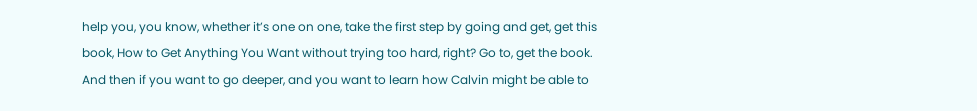help you, you know, whether it’s one on one, take the first step by going and get, get this book, How to Get Anything You Want without trying too hard, right? Go to, get the book. And then if you want to go deeper, and you want to learn how Calvin might be able to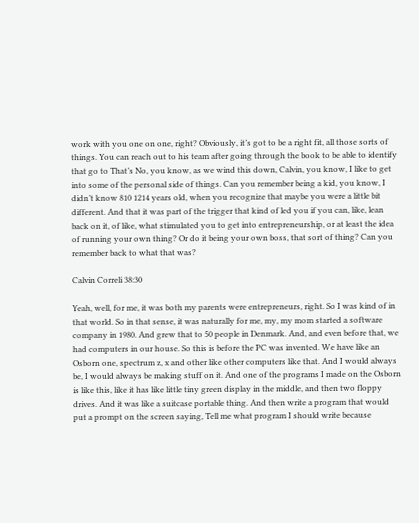work with you one on one, right? Obviously, it’s got to be a right fit, all those sorts of things. You can reach out to his team after going through the book to be able to identify that go to That’s No, you know, as we wind this down, Calvin, you know, I like to get into some of the personal side of things. Can you remember being a kid, you know, I didn’t know 810 1214 years old, when you recognize that maybe you were a little bit different. And that it was part of the trigger that kind of led you if you can, like, lean back on it, of like, what stimulated you to get into entrepreneurship, or at least the idea of running your own thing? Or do it being your own boss, that sort of thing? Can you remember back to what that was?

Calvin Correli 38:30

Yeah, well, for me, it was both my parents were entrepreneurs, right. So I was kind of in that world. So in that sense, it was naturally for me, my, my mom started a software company in 1980. And grew that to 50 people in Denmark. And, and even before that, we had computers in our house. So this is before the PC was invented. We have like an Osborn one, spectrum z, x and other like other computers like that. And I would always be, I would always be making stuff on it. And one of the programs I made on the Osborn is like this, like it has like little tiny green display in the middle, and then two floppy drives. And it was like a suitcase portable thing. And then write a program that would put a prompt on the screen saying, Tell me what program I should write because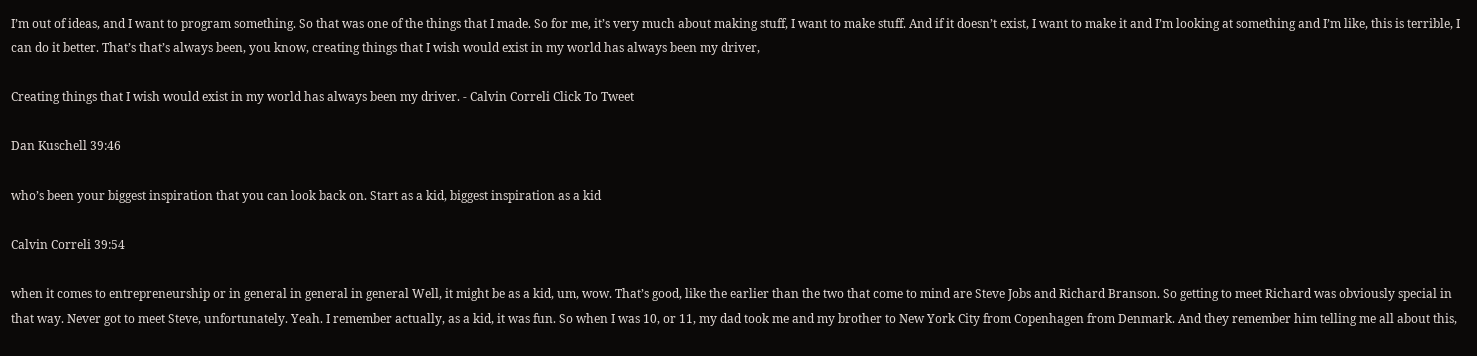I’m out of ideas, and I want to program something. So that was one of the things that I made. So for me, it’s very much about making stuff, I want to make stuff. And if it doesn’t exist, I want to make it and I’m looking at something and I’m like, this is terrible, I can do it better. That’s that’s always been, you know, creating things that I wish would exist in my world has always been my driver,

Creating things that I wish would exist in my world has always been my driver. - Calvin Correli Click To Tweet

Dan Kuschell 39:46

who’s been your biggest inspiration that you can look back on. Start as a kid, biggest inspiration as a kid

Calvin Correli 39:54

when it comes to entrepreneurship or in general in general in general Well, it might be as a kid, um, wow. That’s good, like the earlier than the two that come to mind are Steve Jobs and Richard Branson. So getting to meet Richard was obviously special in that way. Never got to meet Steve, unfortunately. Yeah. I remember actually, as a kid, it was fun. So when I was 10, or 11, my dad took me and my brother to New York City from Copenhagen from Denmark. And they remember him telling me all about this,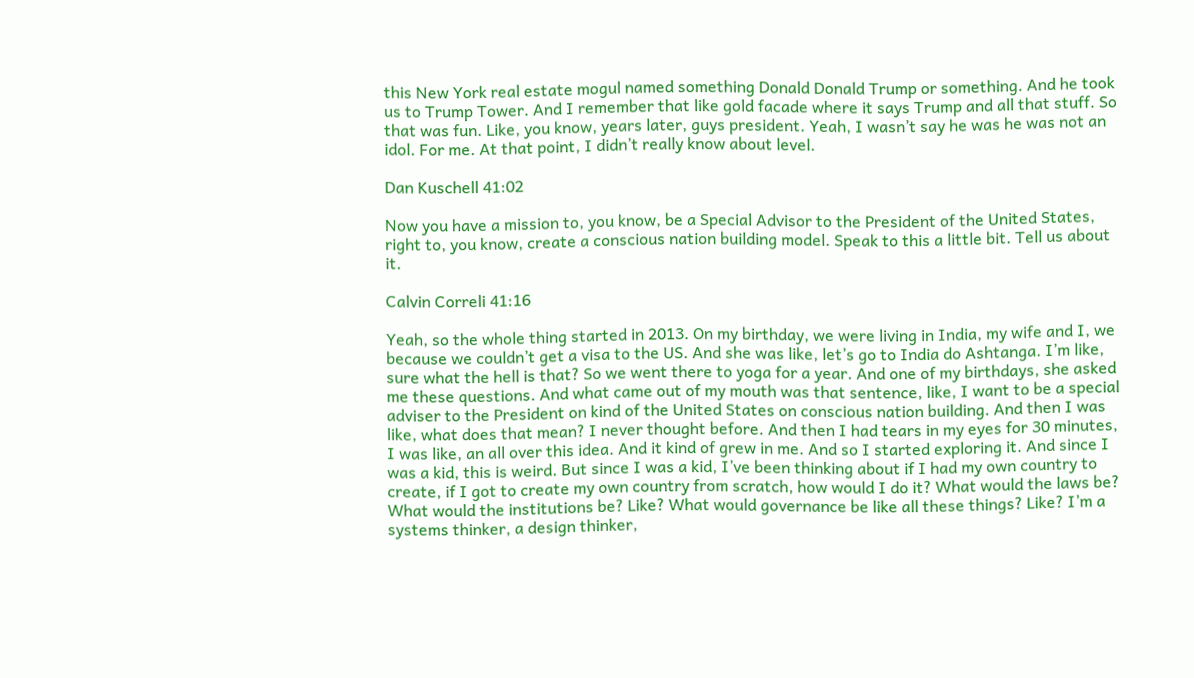this New York real estate mogul named something Donald Donald Trump or something. And he took us to Trump Tower. And I remember that like gold facade where it says Trump and all that stuff. So that was fun. Like, you know, years later, guys president. Yeah, I wasn’t say he was he was not an idol. For me. At that point, I didn’t really know about level.

Dan Kuschell 41:02

Now you have a mission to, you know, be a Special Advisor to the President of the United States, right to, you know, create a conscious nation building model. Speak to this a little bit. Tell us about it.

Calvin Correli 41:16

Yeah, so the whole thing started in 2013. On my birthday, we were living in India, my wife and I, we because we couldn’t get a visa to the US. And she was like, let’s go to India do Ashtanga. I’m like, sure what the hell is that? So we went there to yoga for a year. And one of my birthdays, she asked me these questions. And what came out of my mouth was that sentence, like, I want to be a special adviser to the President on kind of the United States on conscious nation building. And then I was like, what does that mean? I never thought before. And then I had tears in my eyes for 30 minutes, I was like, an all over this idea. And it kind of grew in me. And so I started exploring it. And since I was a kid, this is weird. But since I was a kid, I’ve been thinking about if I had my own country to create, if I got to create my own country from scratch, how would I do it? What would the laws be? What would the institutions be? Like? What would governance be like all these things? Like? I’m a systems thinker, a design thinker,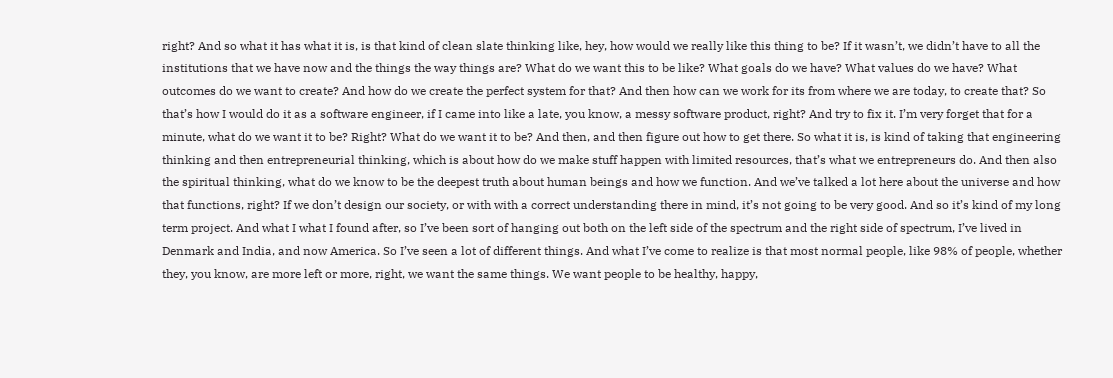right? And so what it has what it is, is that kind of clean slate thinking like, hey, how would we really like this thing to be? If it wasn’t, we didn’t have to all the institutions that we have now and the things the way things are? What do we want this to be like? What goals do we have? What values do we have? What outcomes do we want to create? And how do we create the perfect system for that? And then how can we work for its from where we are today, to create that? So that’s how I would do it as a software engineer, if I came into like a late, you know, a messy software product, right? And try to fix it. I’m very forget that for a minute, what do we want it to be? Right? What do we want it to be? And then, and then figure out how to get there. So what it is, is kind of taking that engineering thinking and then entrepreneurial thinking, which is about how do we make stuff happen with limited resources, that’s what we entrepreneurs do. And then also the spiritual thinking, what do we know to be the deepest truth about human beings and how we function. And we’ve talked a lot here about the universe and how that functions, right? If we don’t design our society, or with with a correct understanding there in mind, it’s not going to be very good. And so it’s kind of my long term project. And what I what I found after, so I’ve been sort of hanging out both on the left side of the spectrum and the right side of spectrum, I’ve lived in Denmark and India, and now America. So I’ve seen a lot of different things. And what I’ve come to realize is that most normal people, like 98% of people, whether they, you know, are more left or more, right, we want the same things. We want people to be healthy, happy,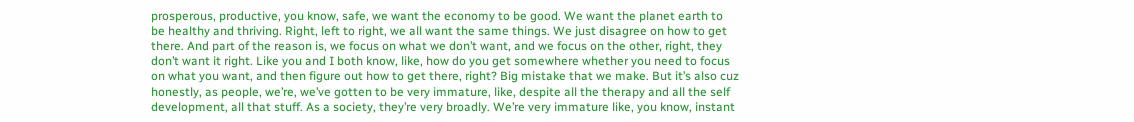prosperous, productive, you know, safe, we want the economy to be good. We want the planet earth to be healthy and thriving. Right, left to right, we all want the same things. We just disagree on how to get there. And part of the reason is, we focus on what we don’t want, and we focus on the other, right, they don’t want it right. Like you and I both know, like, how do you get somewhere whether you need to focus on what you want, and then figure out how to get there, right? Big mistake that we make. But it’s also cuz honestly, as people, we’re, we’ve gotten to be very immature, like, despite all the therapy and all the self development, all that stuff. As a society, they’re very broadly. We’re very immature like, you know, instant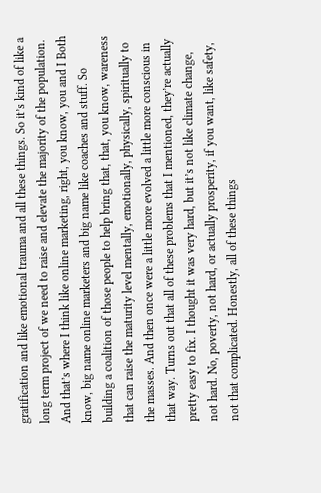gratification and like emotional trauma and all these things. So it’s kind of like a long term project of we need to raise and elevate the majority of the population. And that’s where I think like online marketing, right, you know, you and I Both know, big name online marketers and big name like coaches and stuff. So building a coalition of those people to help bring that, that, you know, wareness that can raise the maturity level mentally, emotionally, physically, spiritually to the masses. And then once were a little more evolved a little more conscious in that way. Turns out that all of these problems that I mentioned, they’re actually pretty easy to fix. I thought it was very hard, but it’s not like climate change, not hard. No, poverty, not hard, or actually prosperity, if you want, like safety, not that complicated. Honestly, all of these things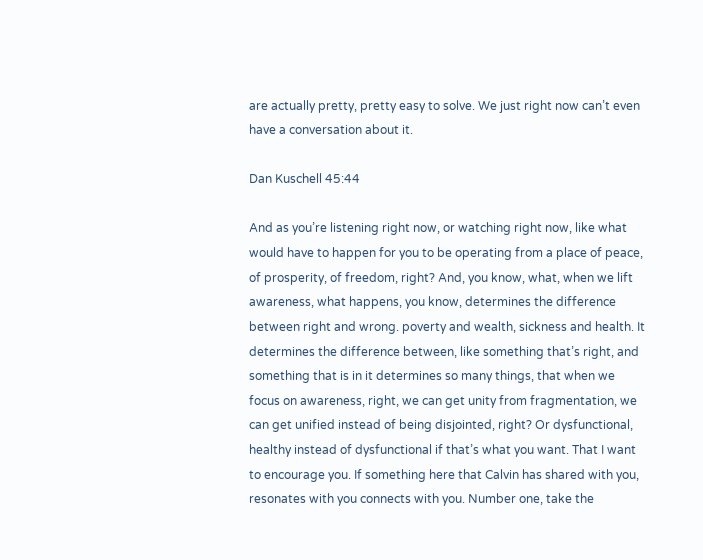are actually pretty, pretty easy to solve. We just right now can’t even have a conversation about it.

Dan Kuschell 45:44

And as you’re listening right now, or watching right now, like what would have to happen for you to be operating from a place of peace, of prosperity, of freedom, right? And, you know, what, when we lift awareness, what happens, you know, determines the difference between right and wrong. poverty and wealth, sickness and health. It determines the difference between, like something that’s right, and something that is in it determines so many things, that when we focus on awareness, right, we can get unity from fragmentation, we can get unified instead of being disjointed, right? Or dysfunctional, healthy instead of dysfunctional if that’s what you want. That I want to encourage you. If something here that Calvin has shared with you, resonates with you connects with you. Number one, take the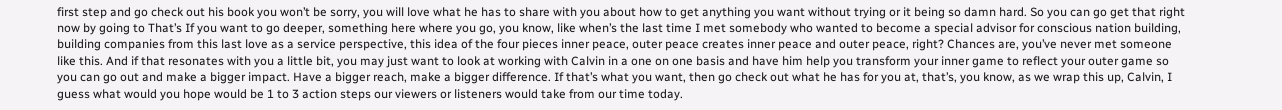first step and go check out his book you won’t be sorry, you will love what he has to share with you about how to get anything you want without trying or it being so damn hard. So you can go get that right now by going to That’s If you want to go deeper, something here where you go, you know, like when’s the last time I met somebody who wanted to become a special advisor for conscious nation building, building companies from this last love as a service perspective, this idea of the four pieces inner peace, outer peace creates inner peace and outer peace, right? Chances are, you’ve never met someone like this. And if that resonates with you a little bit, you may just want to look at working with Calvin in a one on one basis and have him help you transform your inner game to reflect your outer game so you can go out and make a bigger impact. Have a bigger reach, make a bigger difference. If that’s what you want, then go check out what he has for you at, that’s, you know, as we wrap this up, Calvin, I guess what would you hope would be 1 to 3 action steps our viewers or listeners would take from our time today.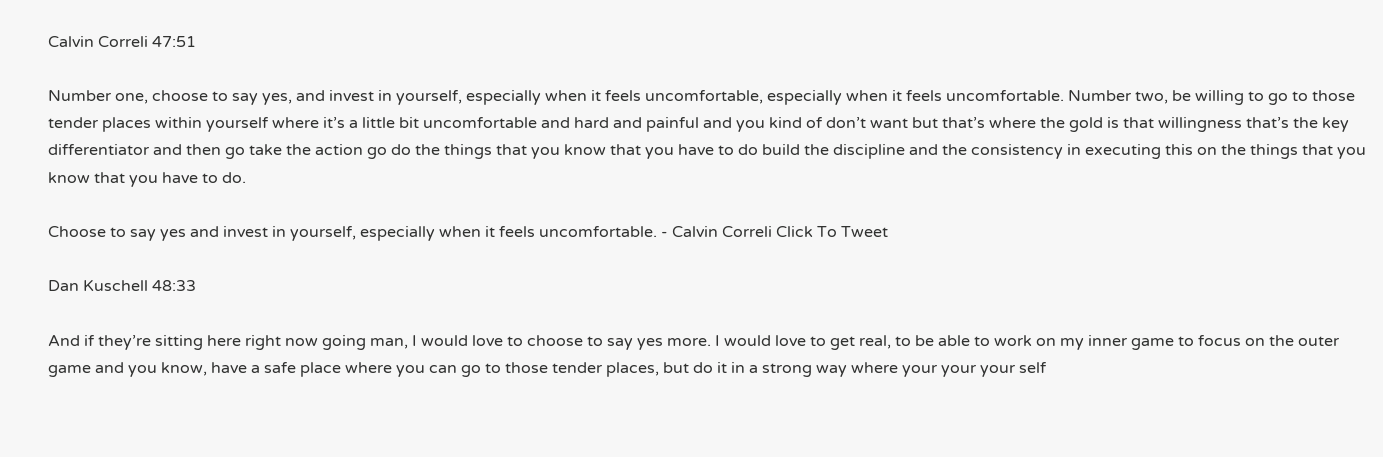Calvin Correli 47:51

Number one, choose to say yes, and invest in yourself, especially when it feels uncomfortable, especially when it feels uncomfortable. Number two, be willing to go to those tender places within yourself where it’s a little bit uncomfortable and hard and painful and you kind of don’t want but that’s where the gold is that willingness that’s the key differentiator and then go take the action go do the things that you know that you have to do build the discipline and the consistency in executing this on the things that you know that you have to do.

Choose to say yes and invest in yourself, especially when it feels uncomfortable. - Calvin Correli Click To Tweet

Dan Kuschell 48:33

And if they’re sitting here right now going man, I would love to choose to say yes more. I would love to get real, to be able to work on my inner game to focus on the outer game and you know, have a safe place where you can go to those tender places, but do it in a strong way where your your your self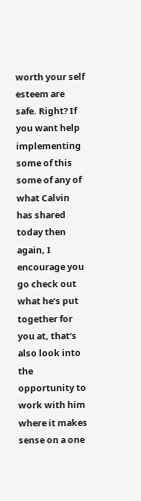worth your self esteem are safe. Right? If you want help implementing some of this some of any of what Calvin has shared today then again, I encourage you go check out what he’s put together for you at, that’s also look into the opportunity to work with him where it makes sense on a one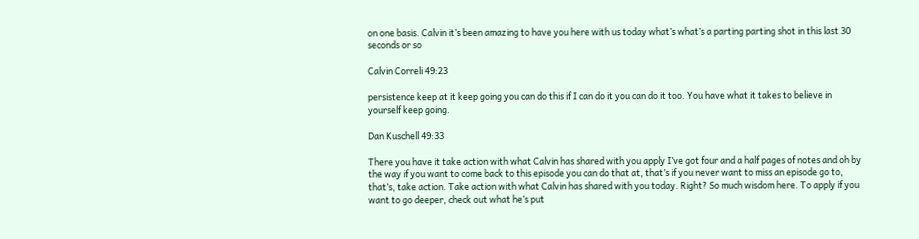on one basis. Calvin it’s been amazing to have you here with us today what’s what’s a parting parting shot in this last 30 seconds or so

Calvin Correli 49:23

persistence keep at it keep going you can do this if I can do it you can do it too. You have what it takes to believe in yourself keep going.

Dan Kuschell 49:33

There you have it take action with what Calvin has shared with you apply I’ve got four and a half pages of notes and oh by the way if you want to come back to this episode you can do that at, that’s if you never want to miss an episode go to, that’s, take action. Take action with what Calvin has shared with you today. Right? So much wisdom here. To apply if you want to go deeper, check out what he’s put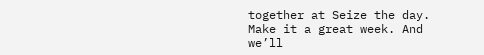together at Seize the day. Make it a great week. And we’ll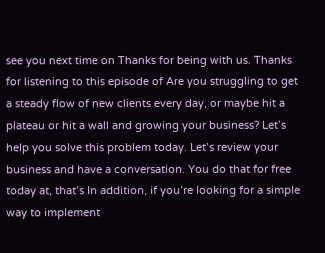see you next time on Thanks for being with us. Thanks for listening to this episode of Are you struggling to get a steady flow of new clients every day, or maybe hit a plateau or hit a wall and growing your business? Let’s help you solve this problem today. Let’s review your business and have a conversation. You do that for free today at, that’s In addition, if you’re looking for a simple way to implement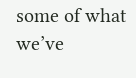some of what we’ve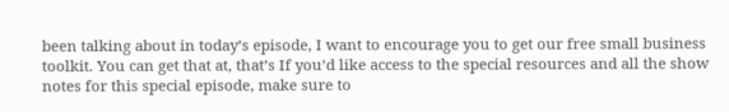been talking about in today’s episode, I want to encourage you to get our free small business toolkit. You can get that at, that’s If you’d like access to the special resources and all the show notes for this special episode, make sure to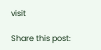visit

Share this post: